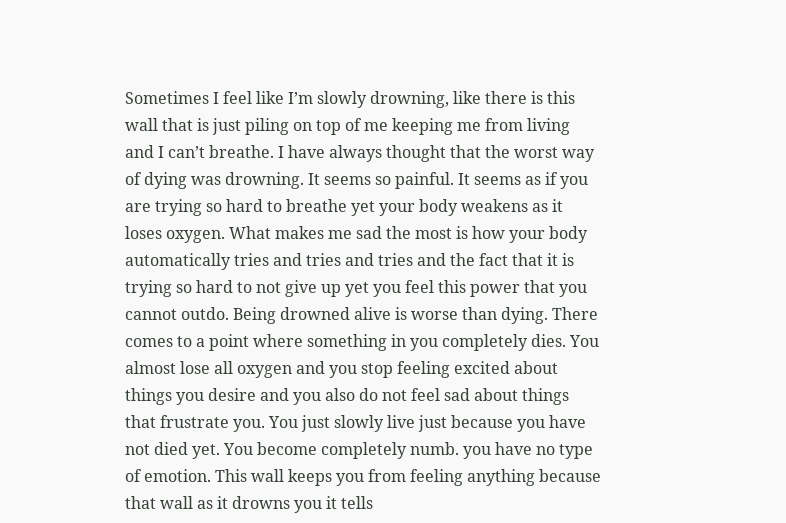Sometimes I feel like I’m slowly drowning, like there is this wall that is just piling on top of me keeping me from living and I can’t breathe. I have always thought that the worst way of dying was drowning. It seems so painful. It seems as if you are trying so hard to breathe yet your body weakens as it loses oxygen. What makes me sad the most is how your body automatically tries and tries and tries and the fact that it is trying so hard to not give up yet you feel this power that you cannot outdo. Being drowned alive is worse than dying. There comes to a point where something in you completely dies. You almost lose all oxygen and you stop feeling excited about things you desire and you also do not feel sad about things that frustrate you. You just slowly live just because you have not died yet. You become completely numb. you have no type of emotion. This wall keeps you from feeling anything because that wall as it drowns you it tells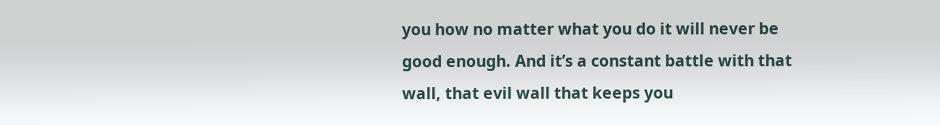you how no matter what you do it will never be good enough. And it’s a constant battle with that wall, that evil wall that keeps you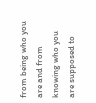from being who you are and from knowing who you are supposed to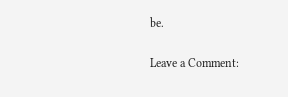be.

Leave a Comment: